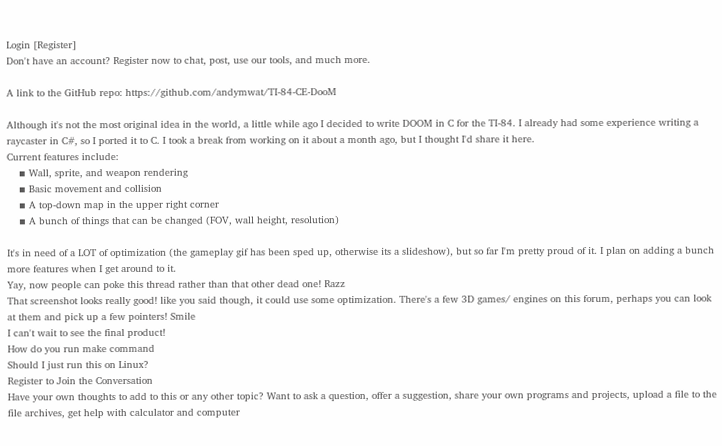Login [Register]
Don't have an account? Register now to chat, post, use our tools, and much more.

A link to the GitHub repo: https://github.com/andymwat/TI-84-CE-DooM

Although it's not the most original idea in the world, a little while ago I decided to write DOOM in C for the TI-84. I already had some experience writing a raycaster in C#, so I ported it to C. I took a break from working on it about a month ago, but I thought I'd share it here.
Current features include:
    ▪ Wall, sprite, and weapon rendering
    ▪ Basic movement and collision
    ▪ A top-down map in the upper right corner
    ▪ A bunch of things that can be changed (FOV, wall height, resolution)

It's in need of a LOT of optimization (the gameplay gif has been sped up, otherwise its a slideshow), but so far I'm pretty proud of it. I plan on adding a bunch more features when I get around to it.
Yay, now people can poke this thread rather than that other dead one! Razz
That screenshot looks really good! like you said though, it could use some optimization. There's a few 3D games/ engines on this forum, perhaps you can look at them and pick up a few pointers! Smile
I can't wait to see the final product!
How do you run make command
Should I just run this on Linux?
Register to Join the Conversation
Have your own thoughts to add to this or any other topic? Want to ask a question, offer a suggestion, share your own programs and projects, upload a file to the file archives, get help with calculator and computer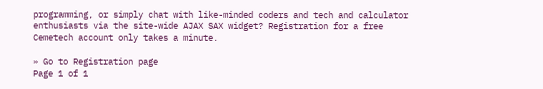programming, or simply chat with like-minded coders and tech and calculator enthusiasts via the site-wide AJAX SAX widget? Registration for a free Cemetech account only takes a minute.

» Go to Registration page
Page 1 of 1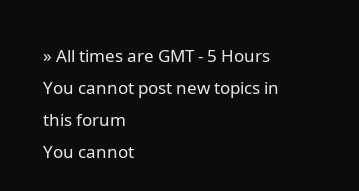» All times are GMT - 5 Hours
You cannot post new topics in this forum
You cannot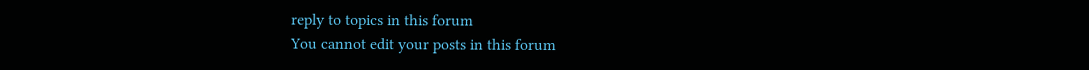reply to topics in this forum
You cannot edit your posts in this forum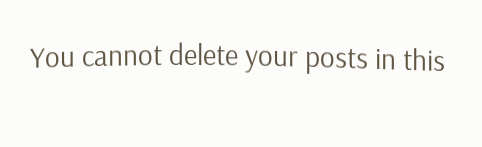You cannot delete your posts in this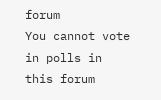forum
You cannot vote in polls in this forum